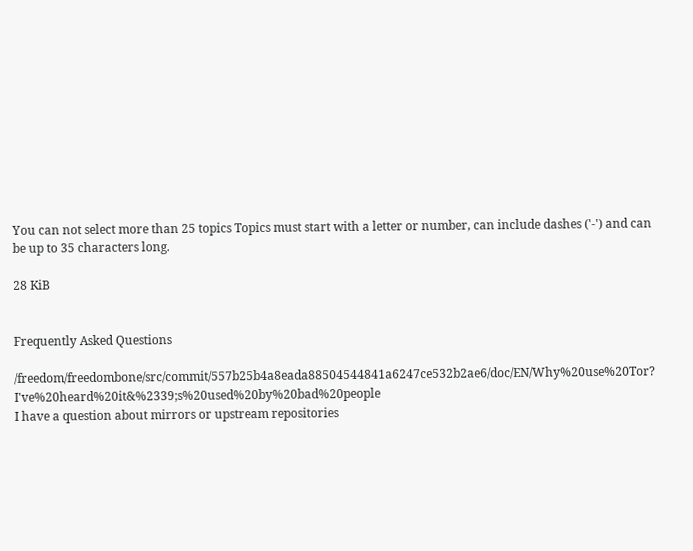You can not select more than 25 topics Topics must start with a letter or number, can include dashes ('-') and can be up to 35 characters long.

28 KiB


Frequently Asked Questions

/freedom/freedombone/src/commit/557b25b4a8eada88504544841a6247ce532b2ae6/doc/EN/Why%20use%20Tor? I've%20heard%20it&%2339;s%20used%20by%20bad%20people
I have a question about mirrors or upstream repositories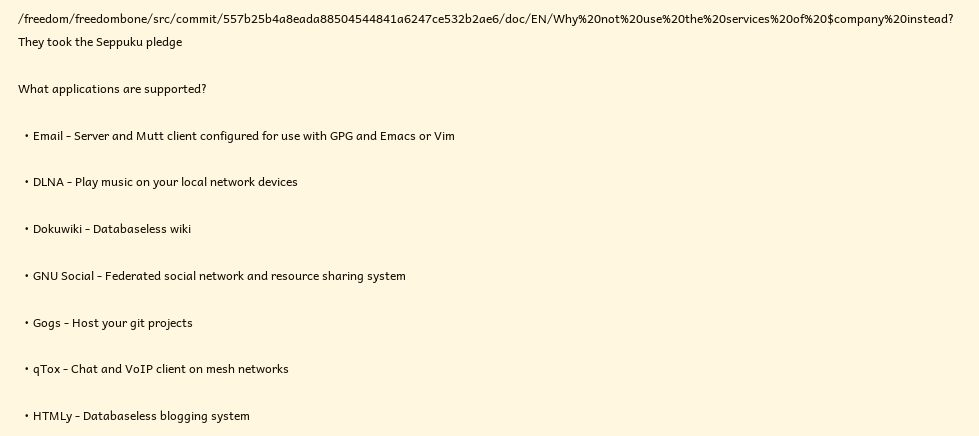/freedom/freedombone/src/commit/557b25b4a8eada88504544841a6247ce532b2ae6/doc/EN/Why%20not%20use%20the%20services%20of%20$company%20instead? They took the Seppuku pledge

What applications are supported?

  • Email - Server and Mutt client configured for use with GPG and Emacs or Vim

  • DLNA - Play music on your local network devices

  • Dokuwiki - Databaseless wiki

  • GNU Social - Federated social network and resource sharing system

  • Gogs - Host your git projects

  • qTox - Chat and VoIP client on mesh networks

  • HTMLy - Databaseless blogging system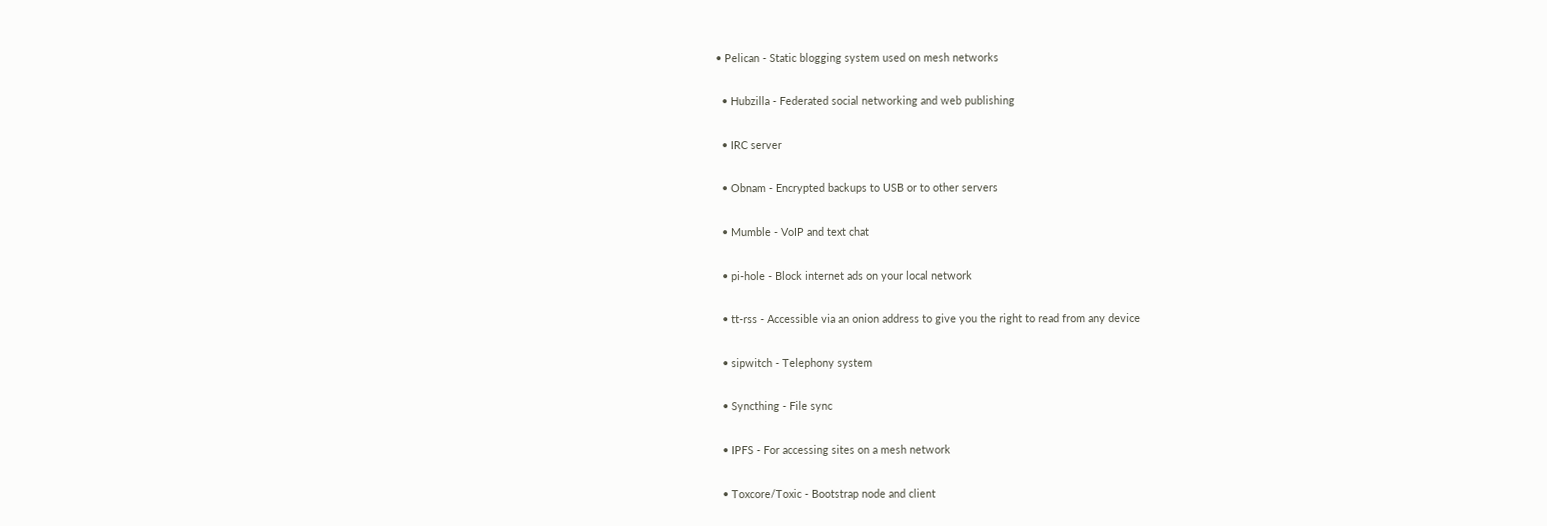• Pelican - Static blogging system used on mesh networks

  • Hubzilla - Federated social networking and web publishing

  • IRC server

  • Obnam - Encrypted backups to USB or to other servers

  • Mumble - VoIP and text chat

  • pi-hole - Block internet ads on your local network

  • tt-rss - Accessible via an onion address to give you the right to read from any device

  • sipwitch - Telephony system

  • Syncthing - File sync

  • IPFS - For accessing sites on a mesh network

  • Toxcore/Toxic - Bootstrap node and client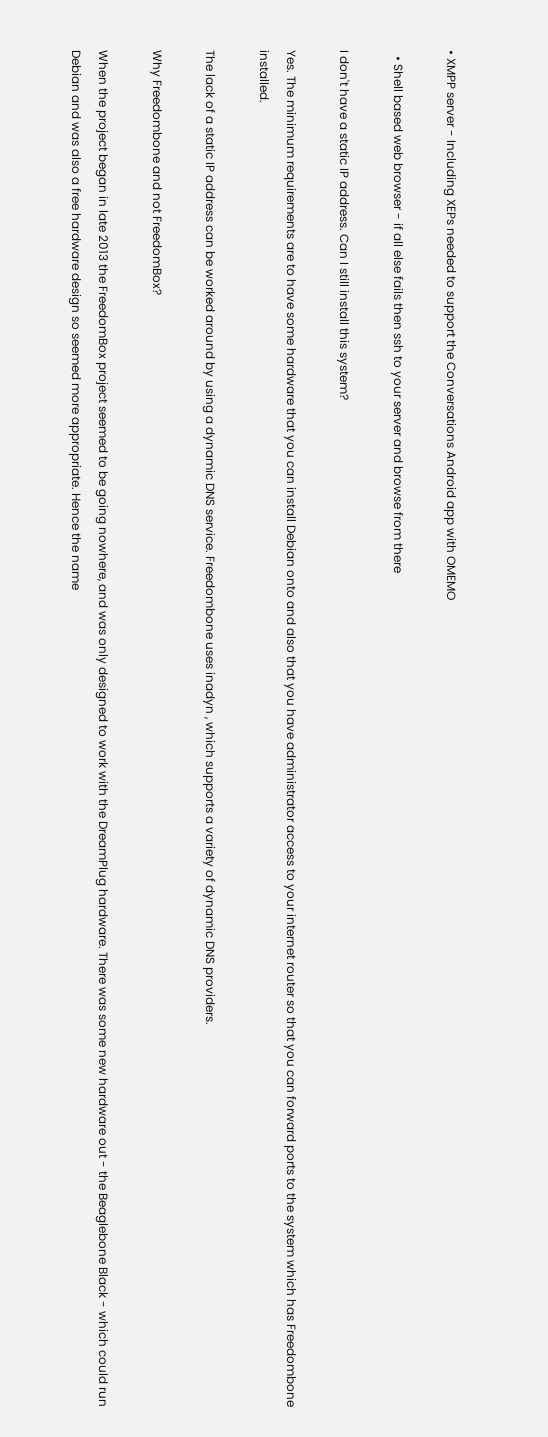• XMPP server - Including XEPs needed to support the Conversations Android app with OMEMO

  • Shell based web browser - if all else fails then ssh to your server and browse from there

I don't have a static IP address. Can I still install this system?

Yes. The minimum requirements are to have some hardware that you can install Debian onto and also that you have administrator access to your internet router so that you can forward ports to the system which has Freedombone installed.

The lack of a static IP address can be worked around by using a dynamic DNS service. Freedombone uses inadyn , which supports a variety of dynamic DNS providers.

Why Freedombone and not FreedomBox?

When the project began in late 2013 the FreedomBox project seemed to be going nowhere, and was only designed to work with the DreamPlug hardware. There was some new hardware out - the Beaglebone Black - which could run Debian and was also a free hardware design so seemed more appropriate. Hence the name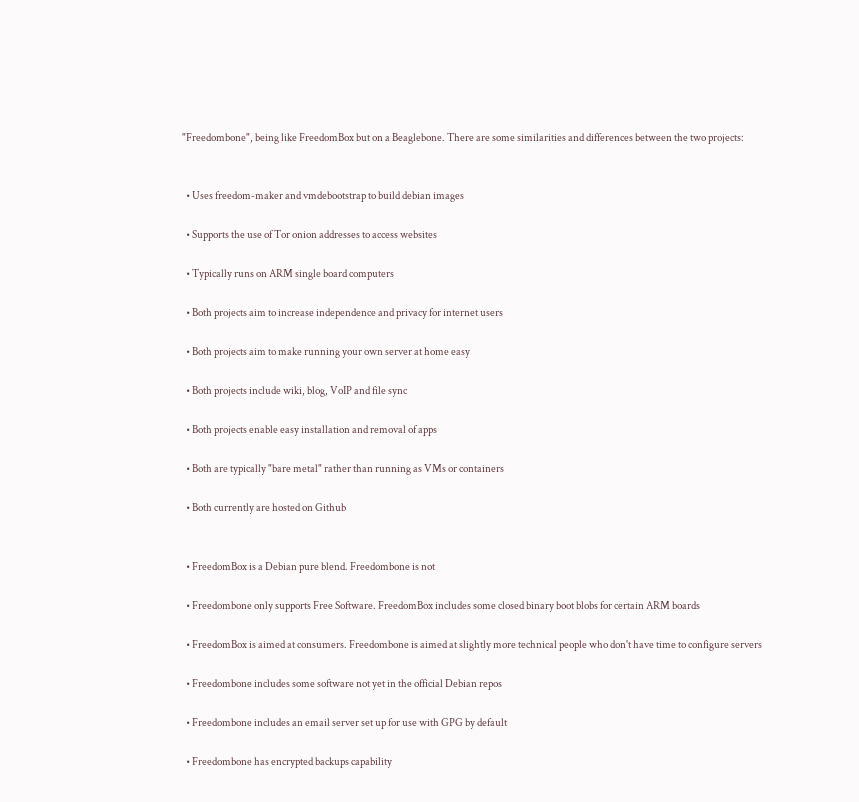"Freedombone", being like FreedomBox but on a Beaglebone. There are some similarities and differences between the two projects:


  • Uses freedom-maker and vmdebootstrap to build debian images

  • Supports the use of Tor onion addresses to access websites

  • Typically runs on ARM single board computers

  • Both projects aim to increase independence and privacy for internet users

  • Both projects aim to make running your own server at home easy

  • Both projects include wiki, blog, VoIP and file sync

  • Both projects enable easy installation and removal of apps

  • Both are typically "bare metal" rather than running as VMs or containers

  • Both currently are hosted on Github


  • FreedomBox is a Debian pure blend. Freedombone is not

  • Freedombone only supports Free Software. FreedomBox includes some closed binary boot blobs for certain ARM boards

  • FreedomBox is aimed at consumers. Freedombone is aimed at slightly more technical people who don't have time to configure servers

  • Freedombone includes some software not yet in the official Debian repos

  • Freedombone includes an email server set up for use with GPG by default

  • Freedombone has encrypted backups capability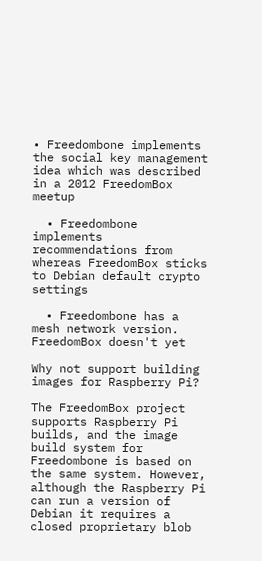• Freedombone implements the social key management idea which was described in a 2012 FreedomBox meetup

  • Freedombone implements recommendations from whereas FreedomBox sticks to Debian default crypto settings

  • Freedombone has a mesh network version. FreedomBox doesn't yet

Why not support building images for Raspberry Pi?

The FreedomBox project supports Raspberry Pi builds, and the image build system for Freedombone is based on the same system. However, although the Raspberry Pi can run a version of Debian it requires a closed proprietary blob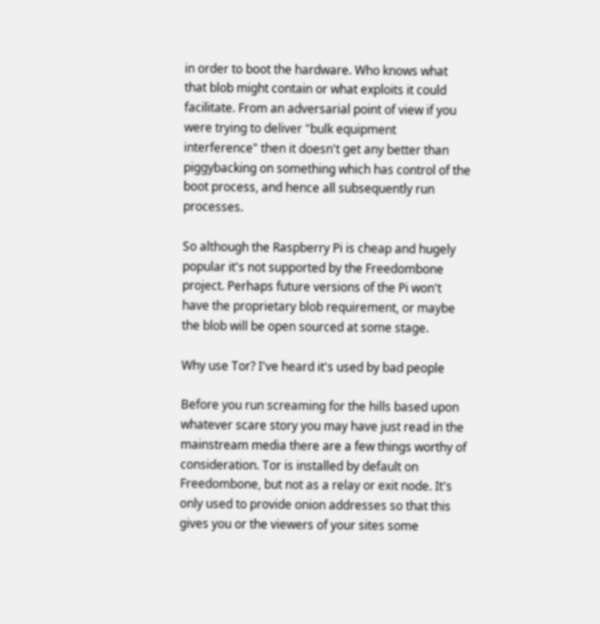in order to boot the hardware. Who knows what that blob might contain or what exploits it could facilitate. From an adversarial point of view if you were trying to deliver "bulk equipment interference" then it doesn't get any better than piggybacking on something which has control of the boot process, and hence all subsequently run processes.

So although the Raspberry Pi is cheap and hugely popular it's not supported by the Freedombone project. Perhaps future versions of the Pi won't have the proprietary blob requirement, or maybe the blob will be open sourced at some stage.

Why use Tor? I've heard it's used by bad people

Before you run screaming for the hills based upon whatever scare story you may have just read in the mainstream media there are a few things worthy of consideration. Tor is installed by default on Freedombone, but not as a relay or exit node. It's only used to provide onion addresses so that this gives you or the viewers of your sites some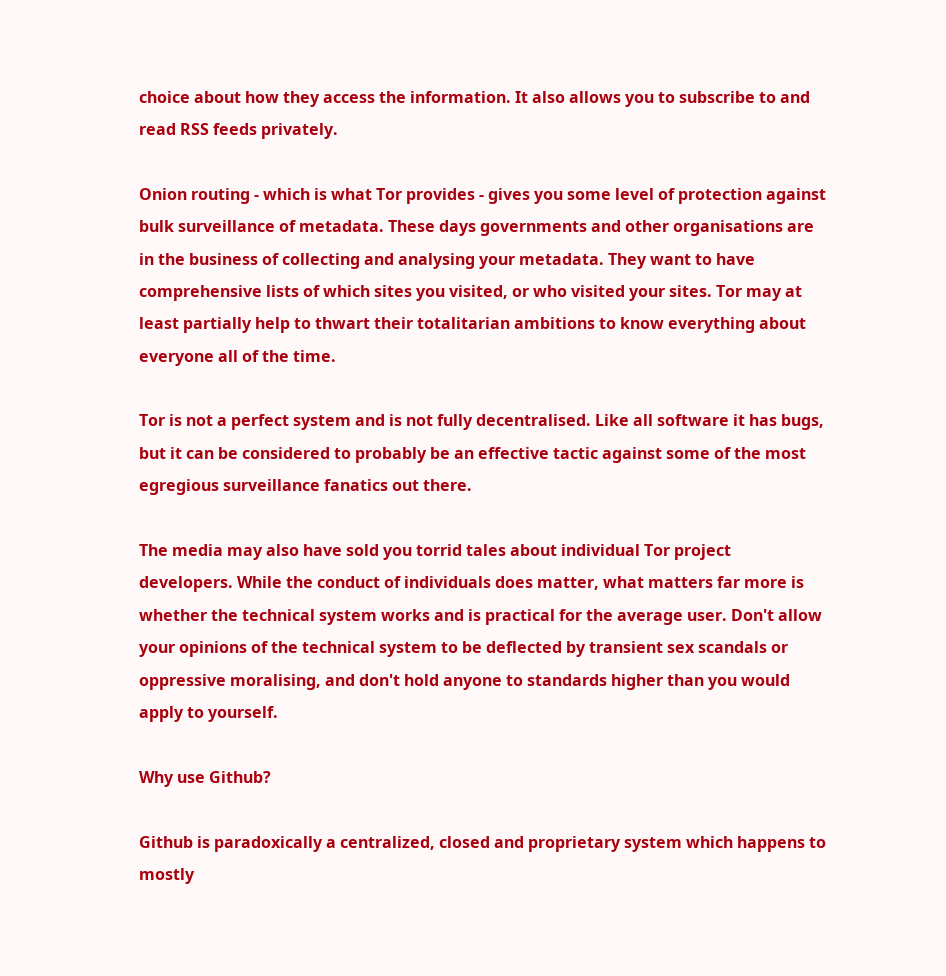choice about how they access the information. It also allows you to subscribe to and read RSS feeds privately.

Onion routing - which is what Tor provides - gives you some level of protection against bulk surveillance of metadata. These days governments and other organisations are in the business of collecting and analysing your metadata. They want to have comprehensive lists of which sites you visited, or who visited your sites. Tor may at least partially help to thwart their totalitarian ambitions to know everything about everyone all of the time.

Tor is not a perfect system and is not fully decentralised. Like all software it has bugs, but it can be considered to probably be an effective tactic against some of the most egregious surveillance fanatics out there.

The media may also have sold you torrid tales about individual Tor project developers. While the conduct of individuals does matter, what matters far more is whether the technical system works and is practical for the average user. Don't allow your opinions of the technical system to be deflected by transient sex scandals or oppressive moralising, and don't hold anyone to standards higher than you would apply to yourself.

Why use Github?

Github is paradoxically a centralized, closed and proprietary system which happens to mostly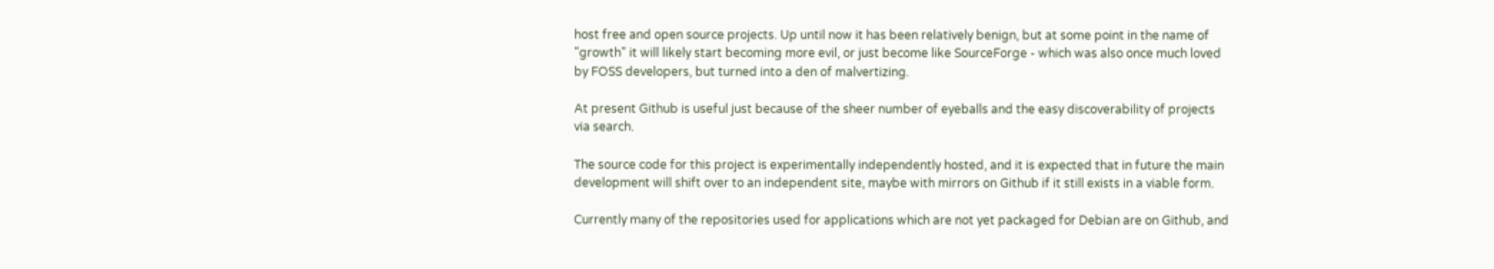host free and open source projects. Up until now it has been relatively benign, but at some point in the name of "growth" it will likely start becoming more evil, or just become like SourceForge - which was also once much loved by FOSS developers, but turned into a den of malvertizing.

At present Github is useful just because of the sheer number of eyeballs and the easy discoverability of projects via search.

The source code for this project is experimentally independently hosted, and it is expected that in future the main development will shift over to an independent site, maybe with mirrors on Github if it still exists in a viable form.

Currently many of the repositories used for applications which are not yet packaged for Debian are on Github, and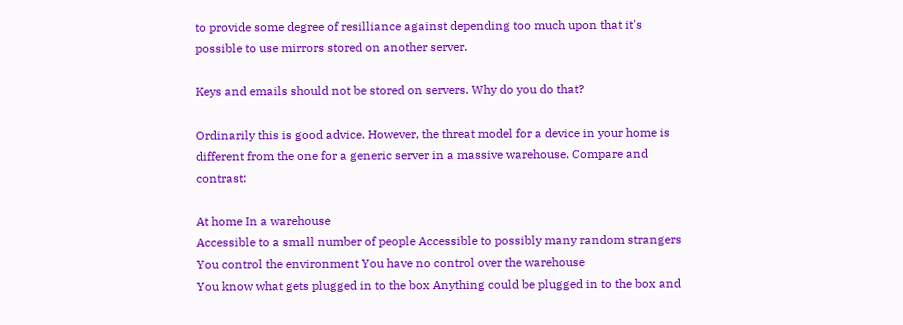to provide some degree of resilliance against depending too much upon that it's possible to use mirrors stored on another server.

Keys and emails should not be stored on servers. Why do you do that?

Ordinarily this is good advice. However, the threat model for a device in your home is different from the one for a generic server in a massive warehouse. Compare and contrast:

At home In a warehouse
Accessible to a small number of people Accessible to possibly many random strangers
You control the environment You have no control over the warehouse
You know what gets plugged in to the box Anything could be plugged in to the box and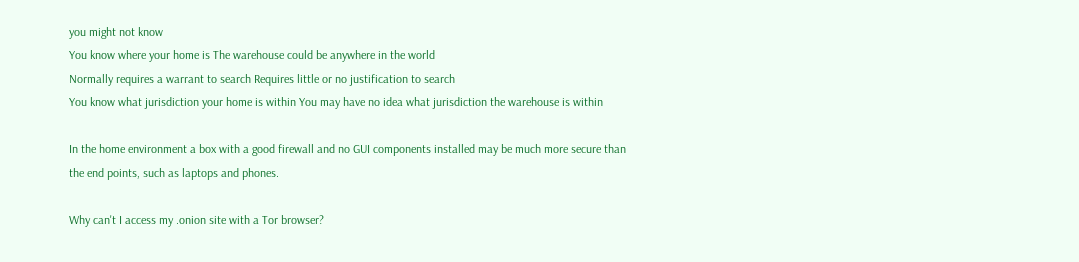you might not know
You know where your home is The warehouse could be anywhere in the world
Normally requires a warrant to search Requires little or no justification to search
You know what jurisdiction your home is within You may have no idea what jurisdiction the warehouse is within

In the home environment a box with a good firewall and no GUI components installed may be much more secure than the end points, such as laptops and phones.

Why can't I access my .onion site with a Tor browser?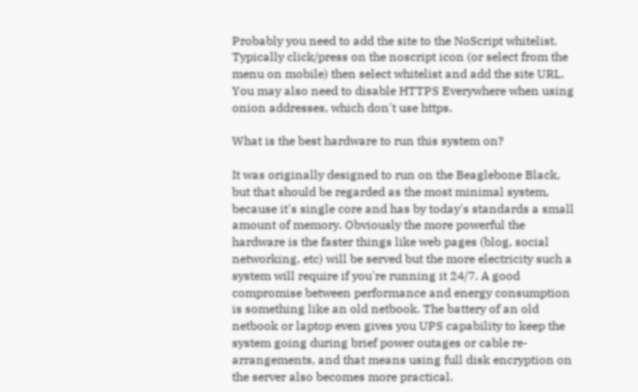Probably you need to add the site to the NoScript whitelist. Typically click/press on the noscript icon (or select from the menu on mobile) then select whitelist and add the site URL. You may also need to disable HTTPS Everywhere when using onion addresses, which don't use https.

What is the best hardware to run this system on?

It was originally designed to run on the Beaglebone Black, but that should be regarded as the most minimal system, because it's single core and has by today's standards a small amount of memory. Obviously the more powerful the hardware is the faster things like web pages (blog, social networking, etc) will be served but the more electricity such a system will require if you're running it 24/7. A good compromise between performance and energy consumption is something like an old netbook. The battery of an old netbook or laptop even gives you UPS capability to keep the system going during brief power outages or cable re-arrangements, and that means using full disk encryption on the server also becomes more practical.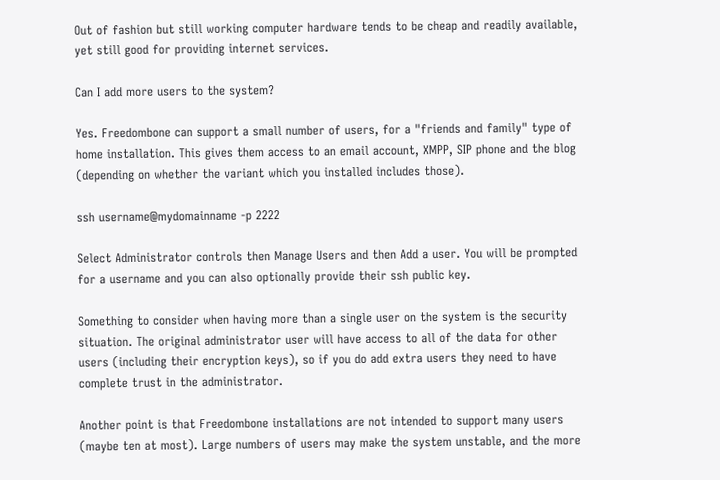Out of fashion but still working computer hardware tends to be cheap and readily available, yet still good for providing internet services.

Can I add more users to the system?

Yes. Freedombone can support a small number of users, for a "friends and family" type of home installation. This gives them access to an email account, XMPP, SIP phone and the blog (depending on whether the variant which you installed includes those).

ssh username@mydomainname -p 2222

Select Administrator controls then Manage Users and then Add a user. You will be prompted for a username and you can also optionally provide their ssh public key.

Something to consider when having more than a single user on the system is the security situation. The original administrator user will have access to all of the data for other users (including their encryption keys), so if you do add extra users they need to have complete trust in the administrator.

Another point is that Freedombone installations are not intended to support many users (maybe ten at most). Large numbers of users may make the system unstable, and the more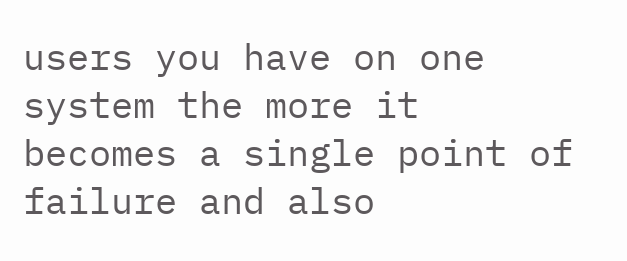users you have on one system the more it becomes a single point of failure and also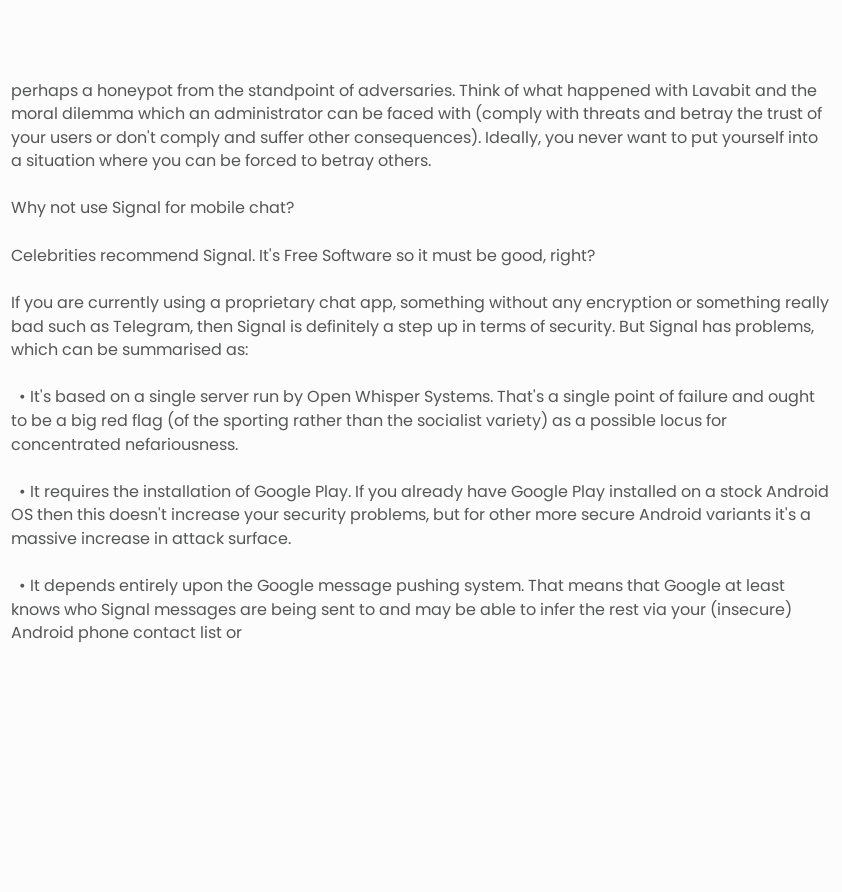perhaps a honeypot from the standpoint of adversaries. Think of what happened with Lavabit and the moral dilemma which an administrator can be faced with (comply with threats and betray the trust of your users or don't comply and suffer other consequences). Ideally, you never want to put yourself into a situation where you can be forced to betray others.

Why not use Signal for mobile chat?

Celebrities recommend Signal. It's Free Software so it must be good, right?

If you are currently using a proprietary chat app, something without any encryption or something really bad such as Telegram, then Signal is definitely a step up in terms of security. But Signal has problems, which can be summarised as:

  • It's based on a single server run by Open Whisper Systems. That's a single point of failure and ought to be a big red flag (of the sporting rather than the socialist variety) as a possible locus for concentrated nefariousness.

  • It requires the installation of Google Play. If you already have Google Play installed on a stock Android OS then this doesn't increase your security problems, but for other more secure Android variants it's a massive increase in attack surface.

  • It depends entirely upon the Google message pushing system. That means that Google at least knows who Signal messages are being sent to and may be able to infer the rest via your (insecure) Android phone contact list or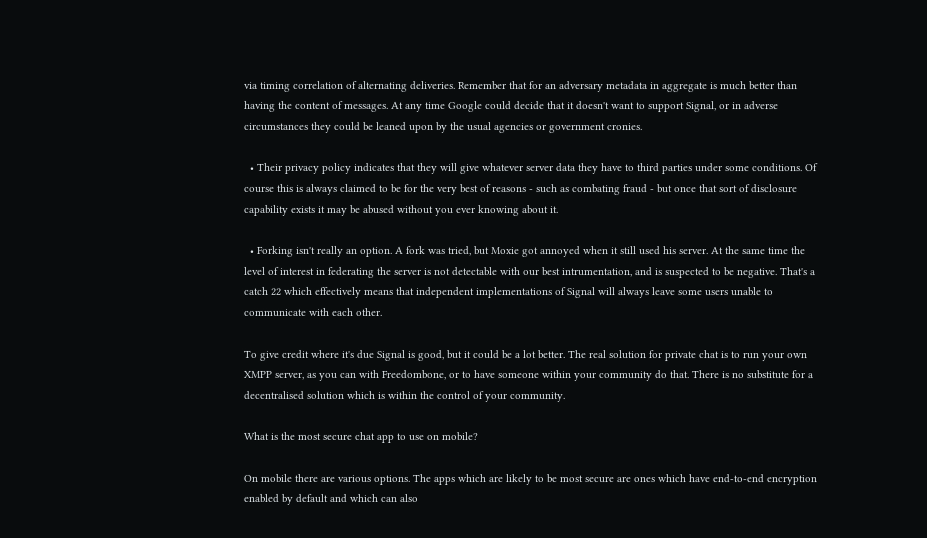via timing correlation of alternating deliveries. Remember that for an adversary metadata in aggregate is much better than having the content of messages. At any time Google could decide that it doesn't want to support Signal, or in adverse circumstances they could be leaned upon by the usual agencies or government cronies.

  • Their privacy policy indicates that they will give whatever server data they have to third parties under some conditions. Of course this is always claimed to be for the very best of reasons - such as combating fraud - but once that sort of disclosure capability exists it may be abused without you ever knowing about it.

  • Forking isn't really an option. A fork was tried, but Moxie got annoyed when it still used his server. At the same time the level of interest in federating the server is not detectable with our best intrumentation, and is suspected to be negative. That's a catch 22 which effectively means that independent implementations of Signal will always leave some users unable to communicate with each other.

To give credit where it's due Signal is good, but it could be a lot better. The real solution for private chat is to run your own XMPP server, as you can with Freedombone, or to have someone within your community do that. There is no substitute for a decentralised solution which is within the control of your community.

What is the most secure chat app to use on mobile?

On mobile there are various options. The apps which are likely to be most secure are ones which have end-to-end encryption enabled by default and which can also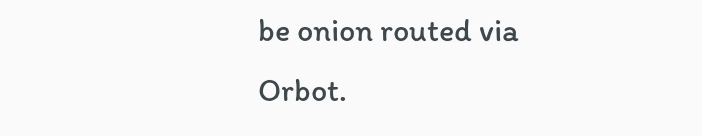be onion routed via Orbot.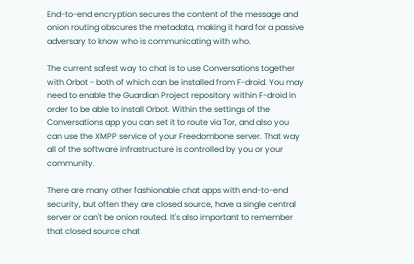End-to-end encryption secures the content of the message and onion routing obscures the metadata, making it hard for a passive adversary to know who is communicating with who.

The current safest way to chat is to use Conversations together with Orbot - both of which can be installed from F-droid. You may need to enable the Guardian Project repository within F-droid in order to be able to install Orbot. Within the settings of the Conversations app you can set it to route via Tor, and also you can use the XMPP service of your Freedombone server. That way all of the software infrastructure is controlled by you or your community.

There are many other fashionable chat apps with end-to-end security, but often they are closed source, have a single central server or can't be onion routed. It's also important to remember that closed source chat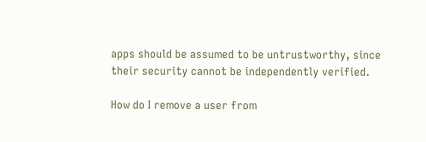apps should be assumed to be untrustworthy, since their security cannot be independently verified.

How do I remove a user from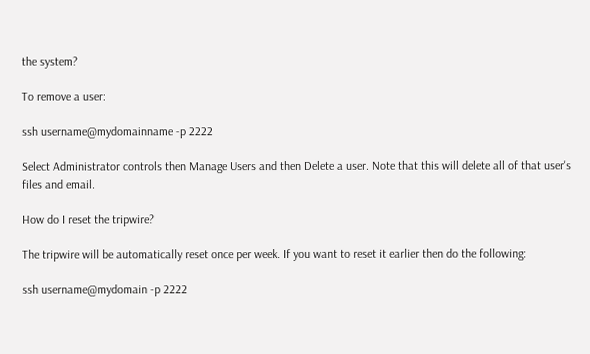the system?

To remove a user:

ssh username@mydomainname -p 2222

Select Administrator controls then Manage Users and then Delete a user. Note that this will delete all of that user's files and email.

How do I reset the tripwire?

The tripwire will be automatically reset once per week. If you want to reset it earlier then do the following:

ssh username@mydomain -p 2222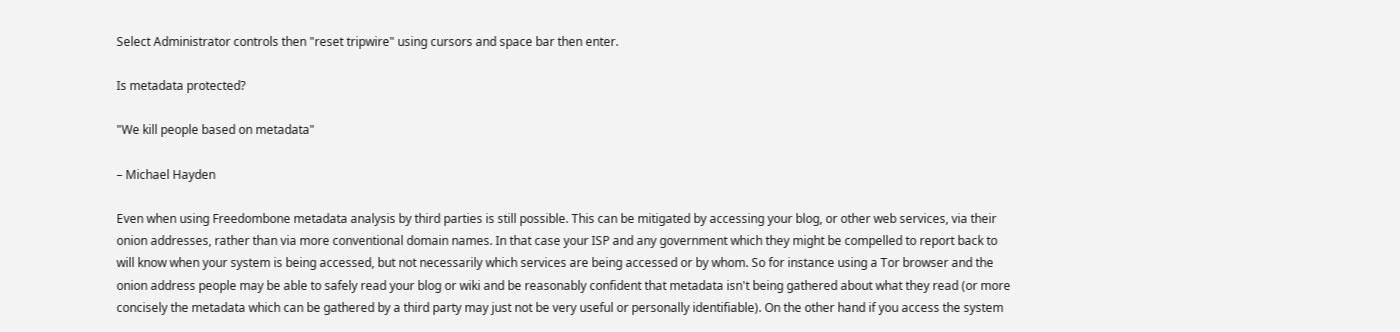Select Administrator controls then "reset tripwire" using cursors and space bar then enter.

Is metadata protected?

"We kill people based on metadata"

– Michael Hayden

Even when using Freedombone metadata analysis by third parties is still possible. This can be mitigated by accessing your blog, or other web services, via their onion addresses, rather than via more conventional domain names. In that case your ISP and any government which they might be compelled to report back to will know when your system is being accessed, but not necessarily which services are being accessed or by whom. So for instance using a Tor browser and the onion address people may be able to safely read your blog or wiki and be reasonably confident that metadata isn't being gathered about what they read (or more concisely the metadata which can be gathered by a third party may just not be very useful or personally identifiable). On the other hand if you access the system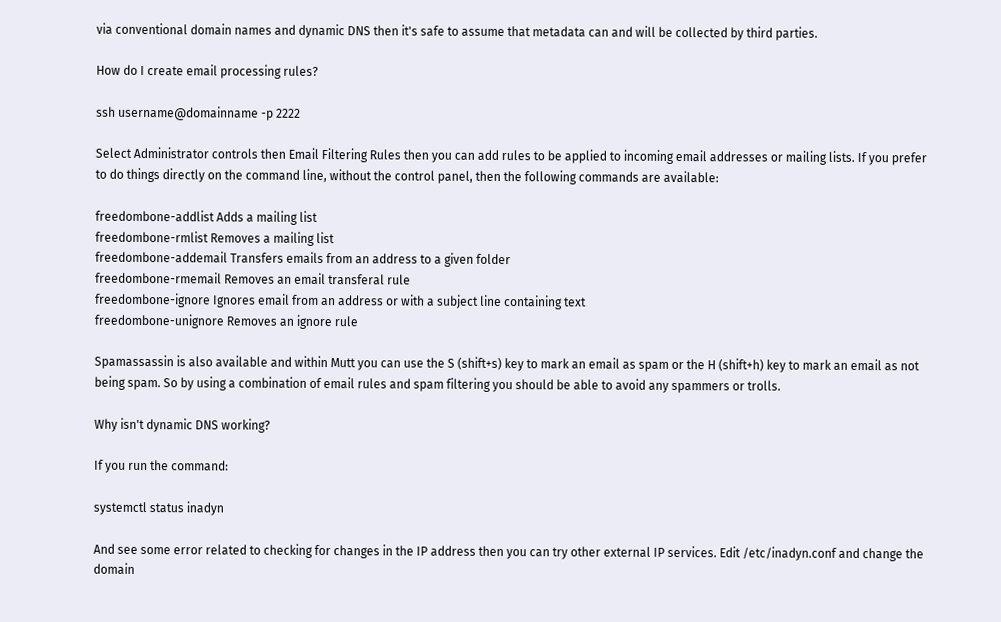via conventional domain names and dynamic DNS then it's safe to assume that metadata can and will be collected by third parties.

How do I create email processing rules?

ssh username@domainname -p 2222

Select Administrator controls then Email Filtering Rules then you can add rules to be applied to incoming email addresses or mailing lists. If you prefer to do things directly on the command line, without the control panel, then the following commands are available:

freedombone-addlist Adds a mailing list
freedombone-rmlist Removes a mailing list
freedombone-addemail Transfers emails from an address to a given folder
freedombone-rmemail Removes an email transferal rule
freedombone-ignore Ignores email from an address or with a subject line containing text
freedombone-unignore Removes an ignore rule

Spamassassin is also available and within Mutt you can use the S (shift+s) key to mark an email as spam or the H (shift+h) key to mark an email as not being spam. So by using a combination of email rules and spam filtering you should be able to avoid any spammers or trolls.

Why isn't dynamic DNS working?

If you run the command:

systemctl status inadyn

And see some error related to checking for changes in the IP address then you can try other external IP services. Edit /etc/inadyn.conf and change the domain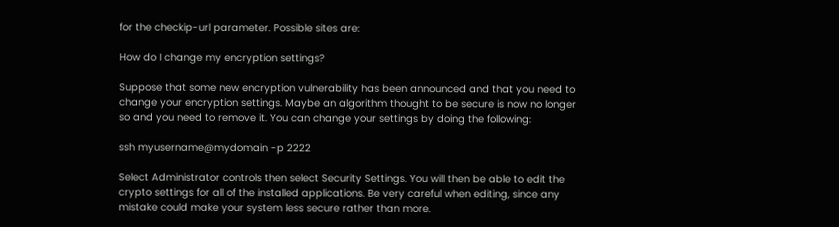for the checkip-url parameter. Possible sites are:

How do I change my encryption settings?

Suppose that some new encryption vulnerability has been announced and that you need to change your encryption settings. Maybe an algorithm thought to be secure is now no longer so and you need to remove it. You can change your settings by doing the following:

ssh myusername@mydomain -p 2222

Select Administrator controls then select Security Settings. You will then be able to edit the crypto settings for all of the installed applications. Be very careful when editing, since any mistake could make your system less secure rather than more.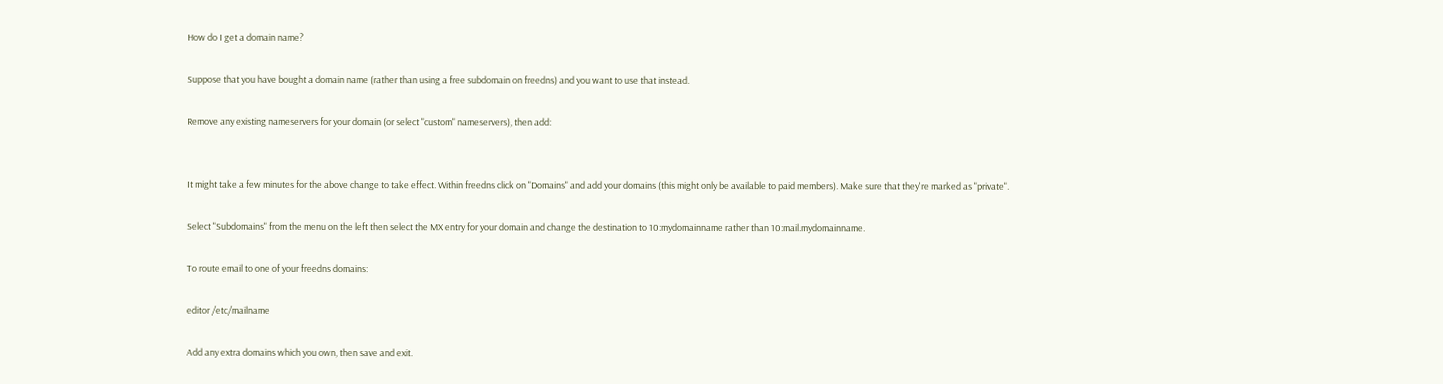How do I get a domain name?

Suppose that you have bought a domain name (rather than using a free subdomain on freedns) and you want to use that instead.

Remove any existing nameservers for your domain (or select "custom" nameservers), then add:


It might take a few minutes for the above change to take effect. Within freedns click on "Domains" and add your domains (this might only be available to paid members). Make sure that they're marked as "private".

Select "Subdomains" from the menu on the left then select the MX entry for your domain and change the destination to 10:mydomainname rather than 10:mail.mydomainname.

To route email to one of your freedns domains:

editor /etc/mailname

Add any extra domains which you own, then save and exit.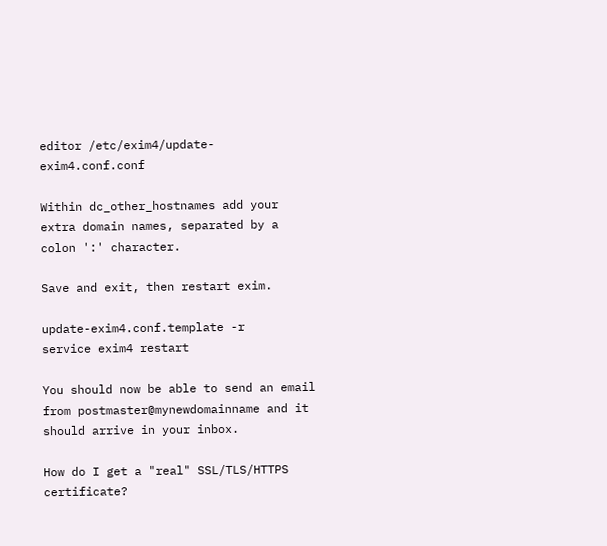editor /etc/exim4/update-exim4.conf.conf

Within dc_other_hostnames add your extra domain names, separated by a colon ':' character.

Save and exit, then restart exim.

update-exim4.conf.template -r
service exim4 restart

You should now be able to send an email from postmaster@mynewdomainname and it should arrive in your inbox.

How do I get a "real" SSL/TLS/HTTPS certificate?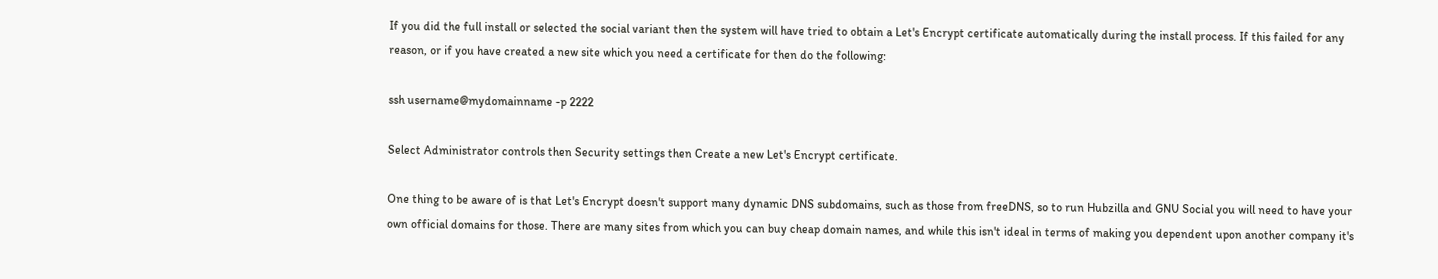If you did the full install or selected the social variant then the system will have tried to obtain a Let's Encrypt certificate automatically during the install process. If this failed for any reason, or if you have created a new site which you need a certificate for then do the following:

ssh username@mydomainname -p 2222

Select Administrator controls then Security settings then Create a new Let's Encrypt certificate.

One thing to be aware of is that Let's Encrypt doesn't support many dynamic DNS subdomains, such as those from freeDNS, so to run Hubzilla and GNU Social you will need to have your own official domains for those. There are many sites from which you can buy cheap domain names, and while this isn't ideal in terms of making you dependent upon another company it's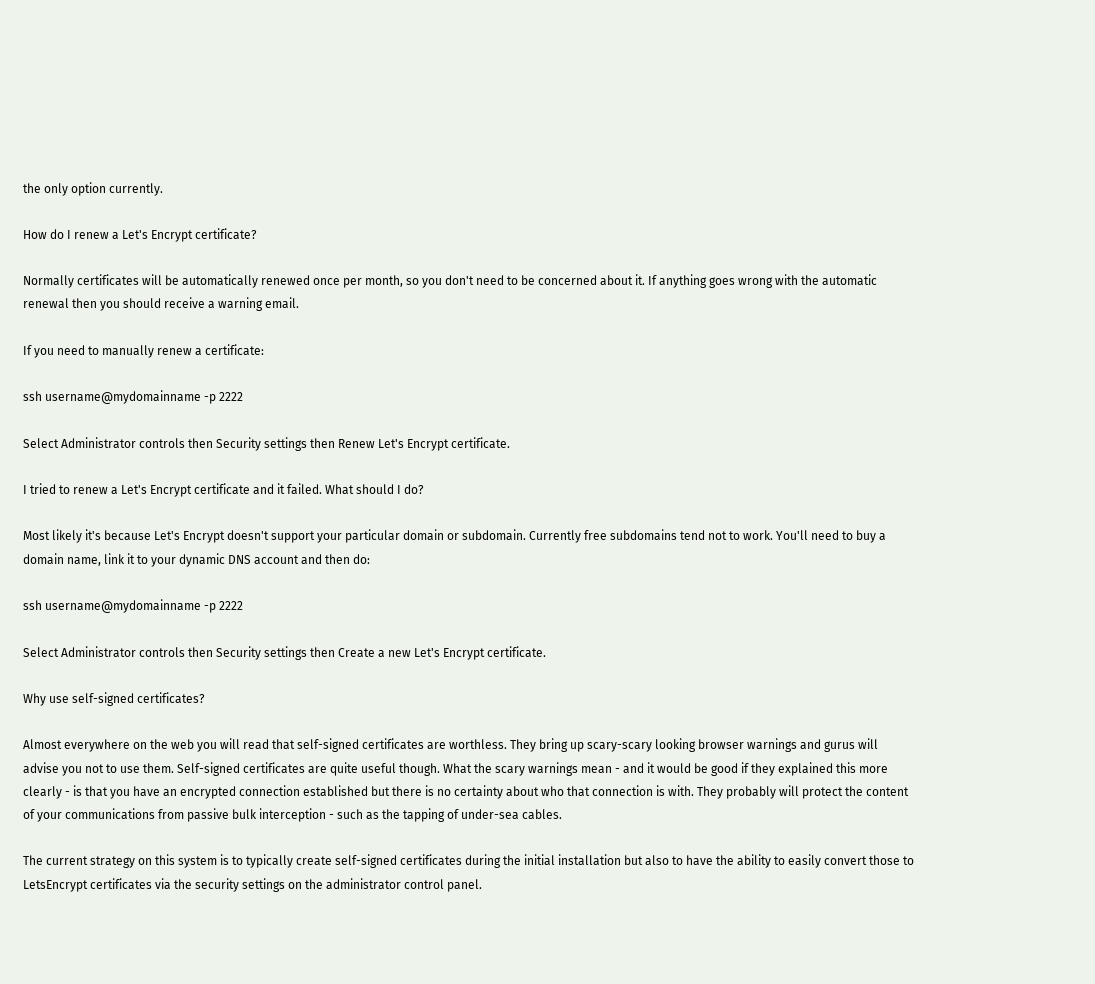the only option currently.

How do I renew a Let's Encrypt certificate?

Normally certificates will be automatically renewed once per month, so you don't need to be concerned about it. If anything goes wrong with the automatic renewal then you should receive a warning email.

If you need to manually renew a certificate:

ssh username@mydomainname -p 2222

Select Administrator controls then Security settings then Renew Let's Encrypt certificate.

I tried to renew a Let's Encrypt certificate and it failed. What should I do?

Most likely it's because Let's Encrypt doesn't support your particular domain or subdomain. Currently free subdomains tend not to work. You'll need to buy a domain name, link it to your dynamic DNS account and then do:

ssh username@mydomainname -p 2222

Select Administrator controls then Security settings then Create a new Let's Encrypt certificate.

Why use self-signed certificates?

Almost everywhere on the web you will read that self-signed certificates are worthless. They bring up scary-scary looking browser warnings and gurus will advise you not to use them. Self-signed certificates are quite useful though. What the scary warnings mean - and it would be good if they explained this more clearly - is that you have an encrypted connection established but there is no certainty about who that connection is with. They probably will protect the content of your communications from passive bulk interception - such as the tapping of under-sea cables.

The current strategy on this system is to typically create self-signed certificates during the initial installation but also to have the ability to easily convert those to LetsEncrypt certificates via the security settings on the administrator control panel.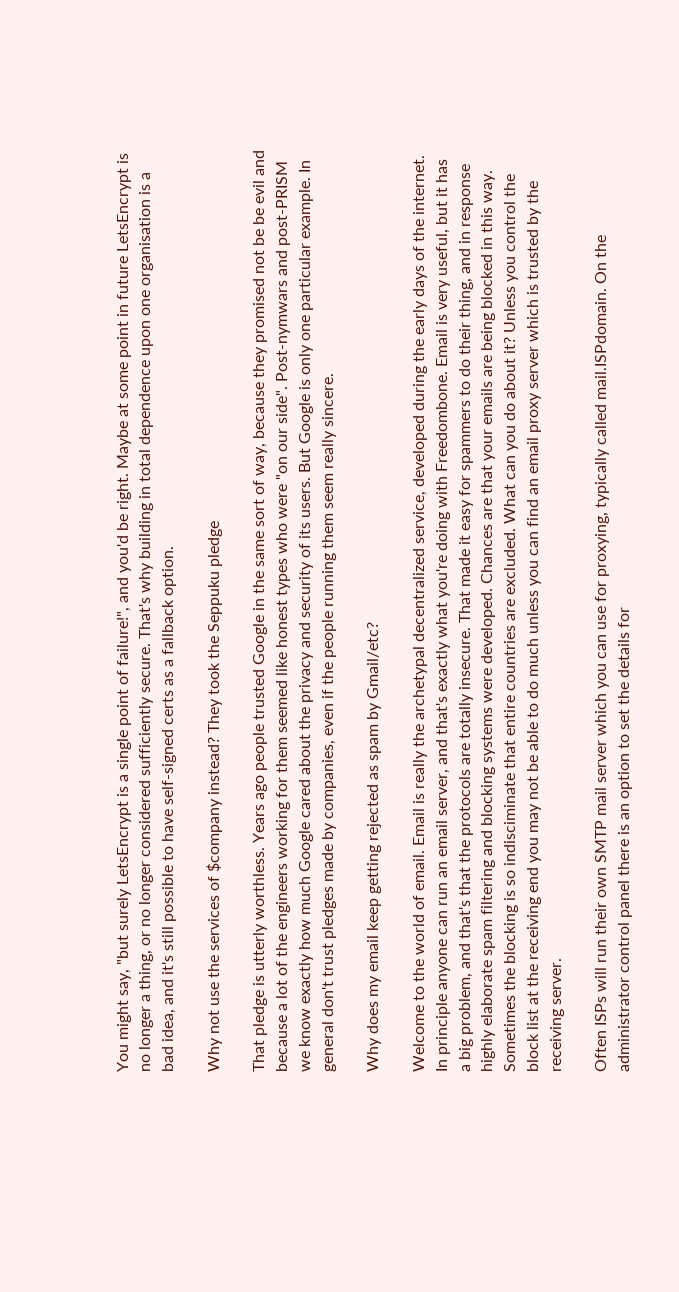You might say, "but surely LetsEncrypt is a single point of failure!", and you'd be right. Maybe at some point in future LetsEncrypt is no longer a thing, or no longer considered sufficiently secure. That's why building in total dependence upon one organisation is a bad idea, and it's still possible to have self-signed certs as a fallback option.

Why not use the services of $company instead? They took the Seppuku pledge

That pledge is utterly worthless. Years ago people trusted Google in the same sort of way, because they promised not be be evil and because a lot of the engineers working for them seemed like honest types who were "on our side". Post-nymwars and post-PRISM we know exactly how much Google cared about the privacy and security of its users. But Google is only one particular example. In general don't trust pledges made by companies, even if the people running them seem really sincere.

Why does my email keep getting rejected as spam by Gmail/etc?

Welcome to the world of email. Email is really the archetypal decentralized service, developed during the early days of the internet. In principle anyone can run an email server, and that's exactly what you're doing with Freedombone. Email is very useful, but it has a big problem, and that's that the protocols are totally insecure. That made it easy for spammers to do their thing, and in response highly elaborate spam filtering and blocking systems were developed. Chances are that your emails are being blocked in this way. Sometimes the blocking is so indisciminate that entire countries are excluded. What can you do about it? Unless you control the block list at the receiving end you may not be able to do much unless you can find an email proxy server which is trusted by the receiving server.

Often ISPs will run their own SMTP mail server which you can use for proxying, typically called mail.ISPdomain. On the administrator control panel there is an option to set the details for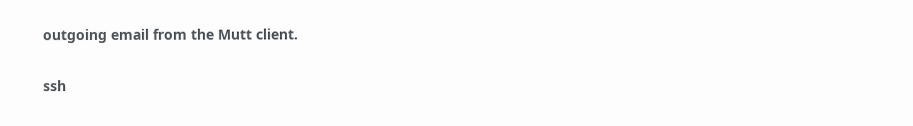outgoing email from the Mutt client.

ssh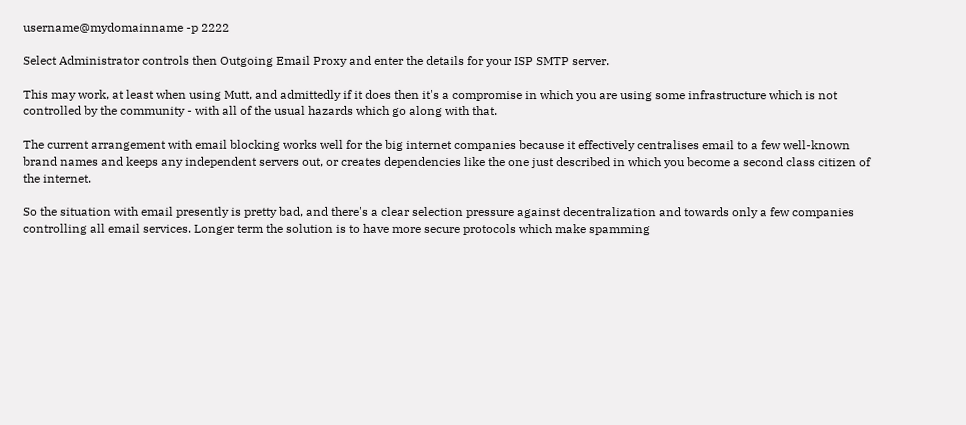username@mydomainname -p 2222

Select Administrator controls then Outgoing Email Proxy and enter the details for your ISP SMTP server.

This may work, at least when using Mutt, and admittedly if it does then it's a compromise in which you are using some infrastructure which is not controlled by the community - with all of the usual hazards which go along with that.

The current arrangement with email blocking works well for the big internet companies because it effectively centralises email to a few well-known brand names and keeps any independent servers out, or creates dependencies like the one just described in which you become a second class citizen of the internet.

So the situation with email presently is pretty bad, and there's a clear selection pressure against decentralization and towards only a few companies controlling all email services. Longer term the solution is to have more secure protocols which make spamming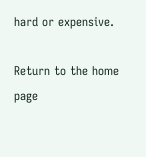hard or expensive.

Return to the home page